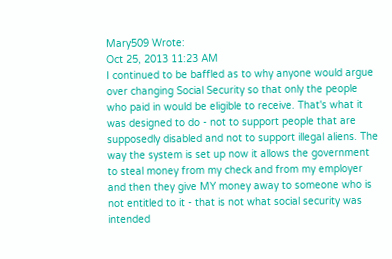Mary509 Wrote:
Oct 25, 2013 11:23 AM
I continued to be baffled as to why anyone would argue over changing Social Security so that only the people who paid in would be eligible to receive. That's what it was designed to do - not to support people that are supposedly disabled and not to support illegal aliens. The way the system is set up now it allows the government to steal money from my check and from my employer and then they give MY money away to someone who is not entitled to it - that is not what social security was intended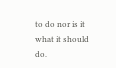to do nor is it what it should do.